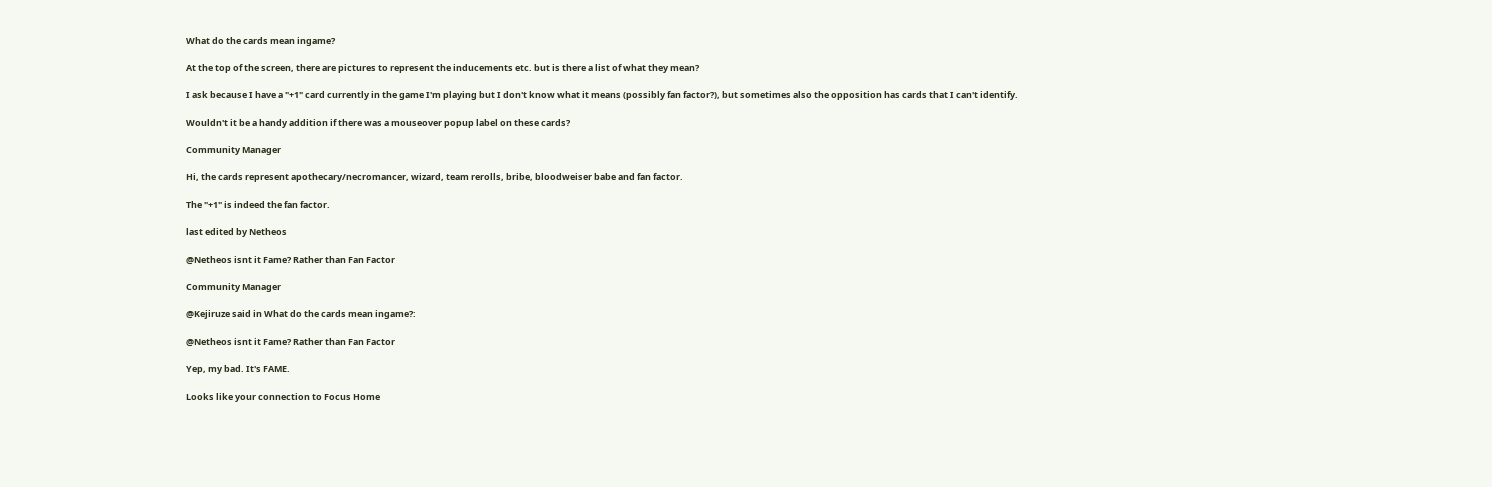What do the cards mean ingame?

At the top of the screen, there are pictures to represent the inducements etc. but is there a list of what they mean?

I ask because I have a "+1" card currently in the game I'm playing but I don't know what it means (possibly fan factor?), but sometimes also the opposition has cards that I can't identify.

Wouldn't it be a handy addition if there was a mouseover popup label on these cards?

Community Manager

Hi, the cards represent apothecary/necromancer, wizard, team rerolls, bribe, bloodweiser babe and fan factor.

The "+1" is indeed the fan factor.

last edited by Netheos

@Netheos isnt it Fame? Rather than Fan Factor

Community Manager

@Kejiruze said in What do the cards mean ingame?:

@Netheos isnt it Fame? Rather than Fan Factor

Yep, my bad. It's FAME.

Looks like your connection to Focus Home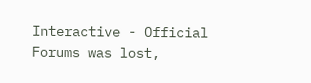Interactive - Official Forums was lost,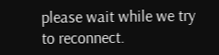please wait while we try to reconnect.